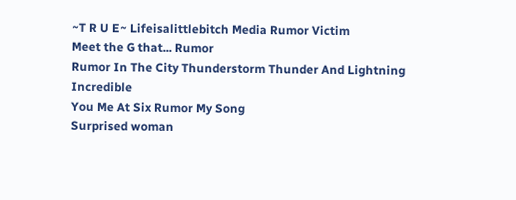~T R U E~ Lifeisalittlebitch Media Rumor Victim
Meet the G that... Rumor
Rumor In The City Thunderstorm Thunder And Lightning Incredible
You Me At Six Rumor My Song
Surprised woman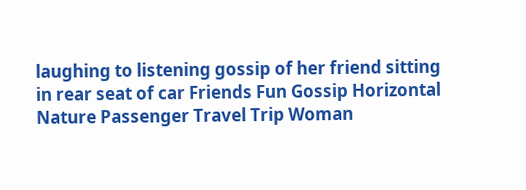laughing to listening gossip of her friend sitting in rear seat of car Friends Fun Gossip Horizontal Nature Passenger Travel Trip Woman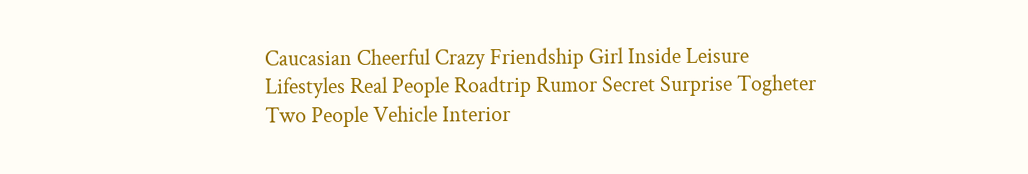Caucasian Cheerful Crazy Friendship Girl Inside Leisure Lifestyles Real People Roadtrip Rumor Secret Surprise Togheter Two People Vehicle Interior